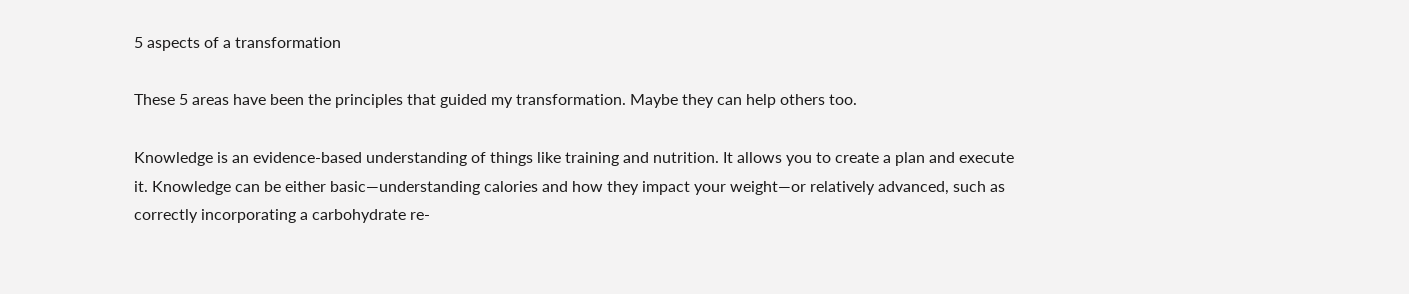5 aspects of a transformation

These 5 areas have been the principles that guided my transformation. Maybe they can help others too.

Knowledge is an evidence-based understanding of things like training and nutrition. It allows you to create a plan and execute it. Knowledge can be either basic—understanding calories and how they impact your weight—or relatively advanced, such as correctly incorporating a carbohydrate re-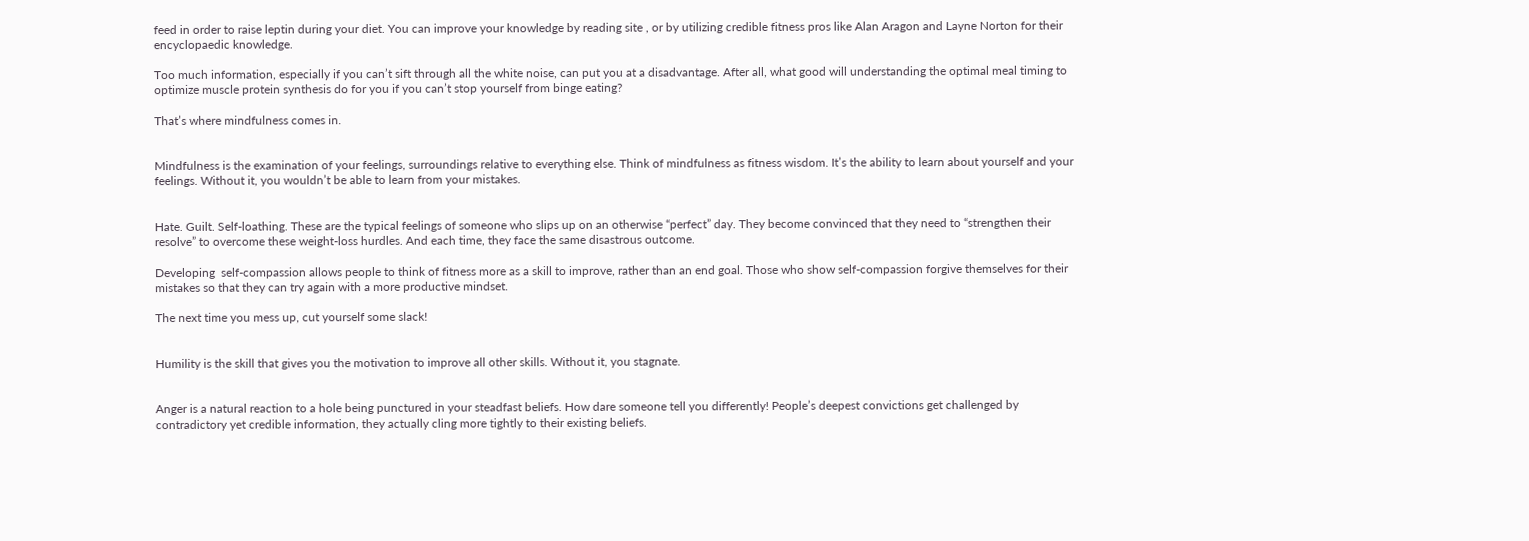feed in order to raise leptin during your diet. You can improve your knowledge by reading site , or by utilizing credible fitness pros like Alan Aragon and Layne Norton for their encyclopaedic knowledge.

Too much information, especially if you can’t sift through all the white noise, can put you at a disadvantage. After all, what good will understanding the optimal meal timing to optimize muscle protein synthesis do for you if you can’t stop yourself from binge eating?

That’s where mindfulness comes in.


Mindfulness is the examination of your feelings, surroundings relative to everything else. Think of mindfulness as fitness wisdom. It’s the ability to learn about yourself and your feelings. Without it, you wouldn’t be able to learn from your mistakes.


Hate. Guilt. Self-loathing. These are the typical feelings of someone who slips up on an otherwise “perfect” day. They become convinced that they need to “strengthen their resolve” to overcome these weight-loss hurdles. And each time, they face the same disastrous outcome.

Developing  self-compassion allows people to think of fitness more as a skill to improve, rather than an end goal. Those who show self-compassion forgive themselves for their mistakes so that they can try again with a more productive mindset.

The next time you mess up, cut yourself some slack!


Humility is the skill that gives you the motivation to improve all other skills. Without it, you stagnate.


Anger is a natural reaction to a hole being punctured in your steadfast beliefs. How dare someone tell you differently! People’s deepest convictions get challenged by contradictory yet credible information, they actually cling more tightly to their existing beliefs.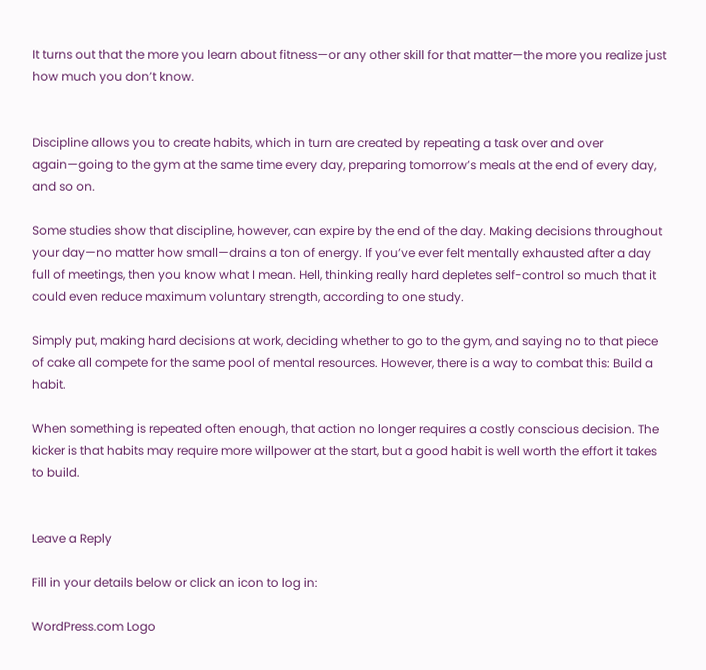It turns out that the more you learn about fitness—or any other skill for that matter—the more you realize just how much you don’t know.


Discipline allows you to create habits, which in turn are created by repeating a task over and over again—going to the gym at the same time every day, preparing tomorrow’s meals at the end of every day, and so on.

Some studies show that discipline, however, can expire by the end of the day. Making decisions throughout your day—no matter how small—drains a ton of energy. If you’ve ever felt mentally exhausted after a day full of meetings, then you know what I mean. Hell, thinking really hard depletes self-control so much that it could even reduce maximum voluntary strength, according to one study.

Simply put, making hard decisions at work, deciding whether to go to the gym, and saying no to that piece of cake all compete for the same pool of mental resources. However, there is a way to combat this: Build a habit.

When something is repeated often enough, that action no longer requires a costly conscious decision. The kicker is that habits may require more willpower at the start, but a good habit is well worth the effort it takes to build.


Leave a Reply

Fill in your details below or click an icon to log in:

WordPress.com Logo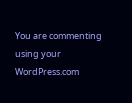You are commenting using your WordPress.com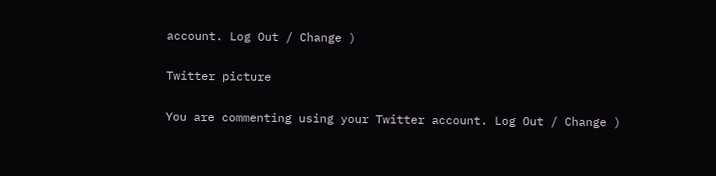account. Log Out / Change )

Twitter picture

You are commenting using your Twitter account. Log Out / Change )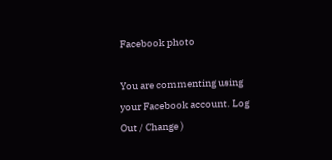Facebook photo

You are commenting using your Facebook account. Log Out / Change )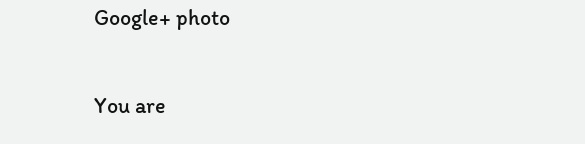Google+ photo

You are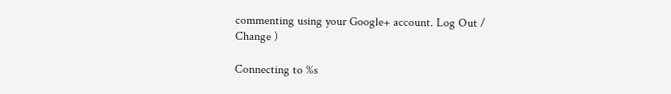commenting using your Google+ account. Log Out / Change )

Connecting to %s